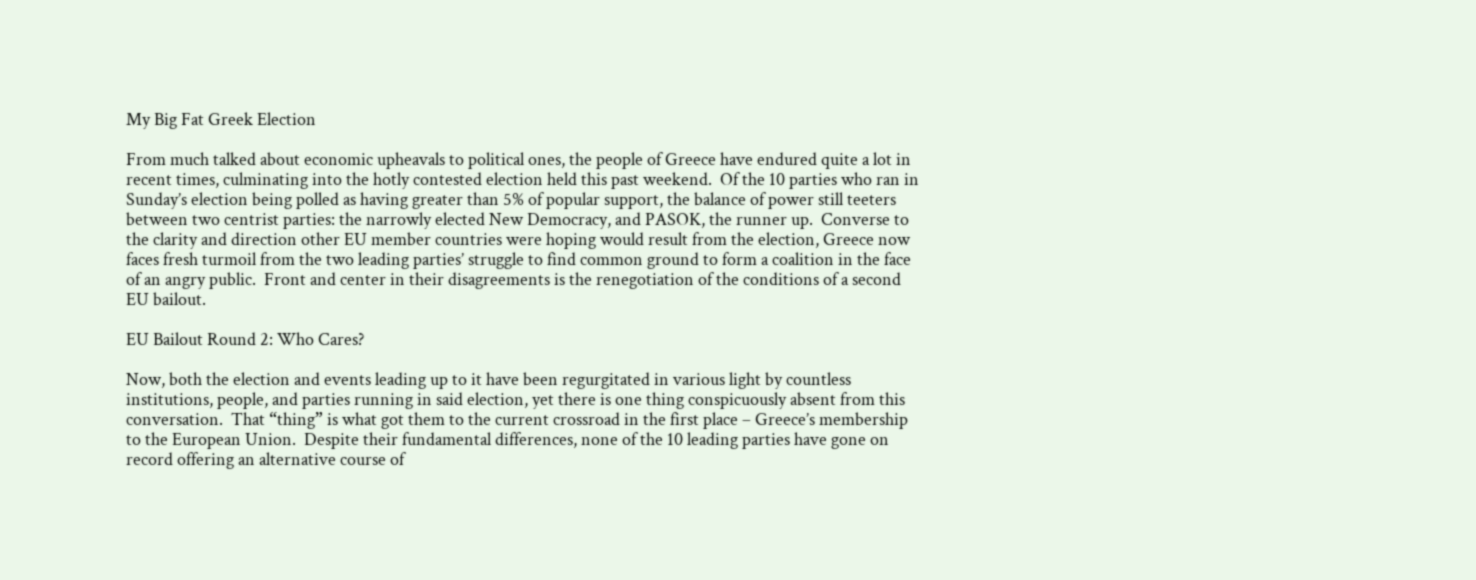My Big Fat Greek Election

From much talked about economic upheavals to political ones, the people of Greece have endured quite a lot in recent times, culminating into the hotly contested election held this past weekend.  Of the 10 parties who ran in Sunday’s election being polled as having greater than 5% of popular support, the balance of power still teeters between two centrist parties: the narrowly elected New Democracy, and PASOK, the runner up.  Converse to the clarity and direction other EU member countries were hoping would result from the election, Greece now faces fresh turmoil from the two leading parties’ struggle to find common ground to form a coalition in the face of an angry public.  Front and center in their disagreements is the renegotiation of the conditions of a second EU bailout.

EU Bailout Round 2: Who Cares?

Now, both the election and events leading up to it have been regurgitated in various light by countless institutions, people, and parties running in said election, yet there is one thing conspicuously absent from this conversation.  That “thing” is what got them to the current crossroad in the first place – Greece’s membership to the European Union.  Despite their fundamental differences, none of the 10 leading parties have gone on record offering an alternative course of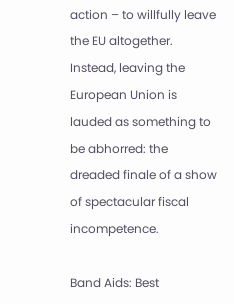action – to willfully leave the EU altogether.  Instead, leaving the European Union is lauded as something to be abhorred: the dreaded finale of a show of spectacular fiscal incompetence.

Band Aids: Best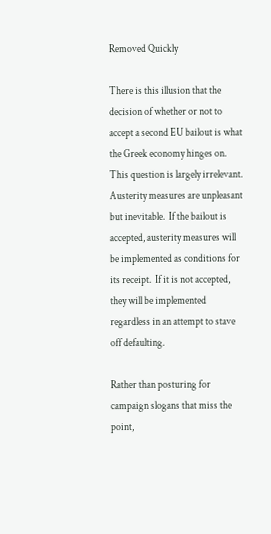Removed Quickly

There is this illusion that the decision of whether or not to accept a second EU bailout is what the Greek economy hinges on.  This question is largely irrelevant.  Austerity measures are unpleasant but inevitable.  If the bailout is accepted, austerity measures will be implemented as conditions for its receipt.  If it is not accepted, they will be implemented regardless in an attempt to stave off defaulting.

Rather than posturing for campaign slogans that miss the point,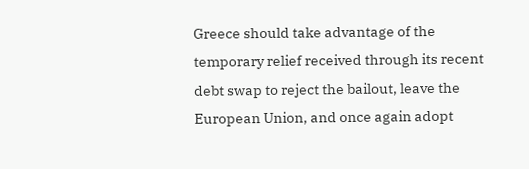Greece should take advantage of the temporary relief received through its recent debt swap to reject the bailout, leave the European Union, and once again adopt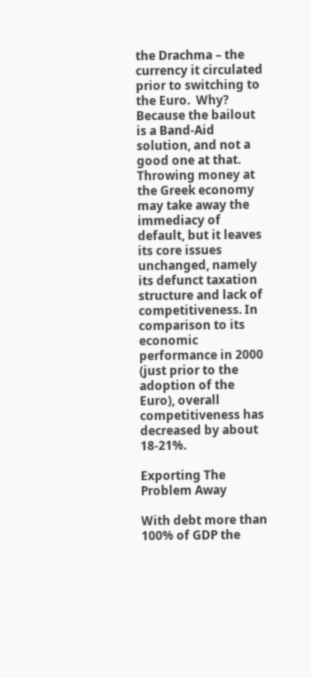the Drachma – the currency it circulated prior to switching to the Euro.  Why?  Because the bailout is a Band-Aid solution, and not a good one at that.  Throwing money at the Greek economy may take away the immediacy of default, but it leaves its core issues unchanged, namely its defunct taxation structure and lack of competitiveness. In comparison to its economic performance in 2000 (just prior to the adoption of the Euro), overall competitiveness has decreased by about 18-21%.

Exporting The Problem Away

With debt more than 100% of GDP the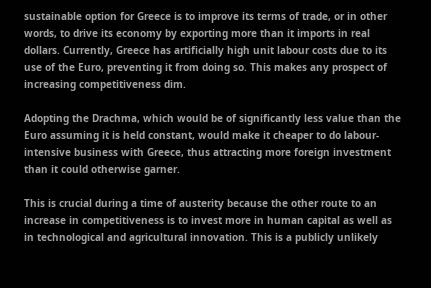sustainable option for Greece is to improve its terms of trade, or in other words, to drive its economy by exporting more than it imports in real dollars. Currently, Greece has artificially high unit labour costs due to its use of the Euro, preventing it from doing so. This makes any prospect of increasing competitiveness dim.

Adopting the Drachma, which would be of significantly less value than the Euro assuming it is held constant, would make it cheaper to do labour-intensive business with Greece, thus attracting more foreign investment than it could otherwise garner.

This is crucial during a time of austerity because the other route to an increase in competitiveness is to invest more in human capital as well as in technological and agricultural innovation. This is a publicly unlikely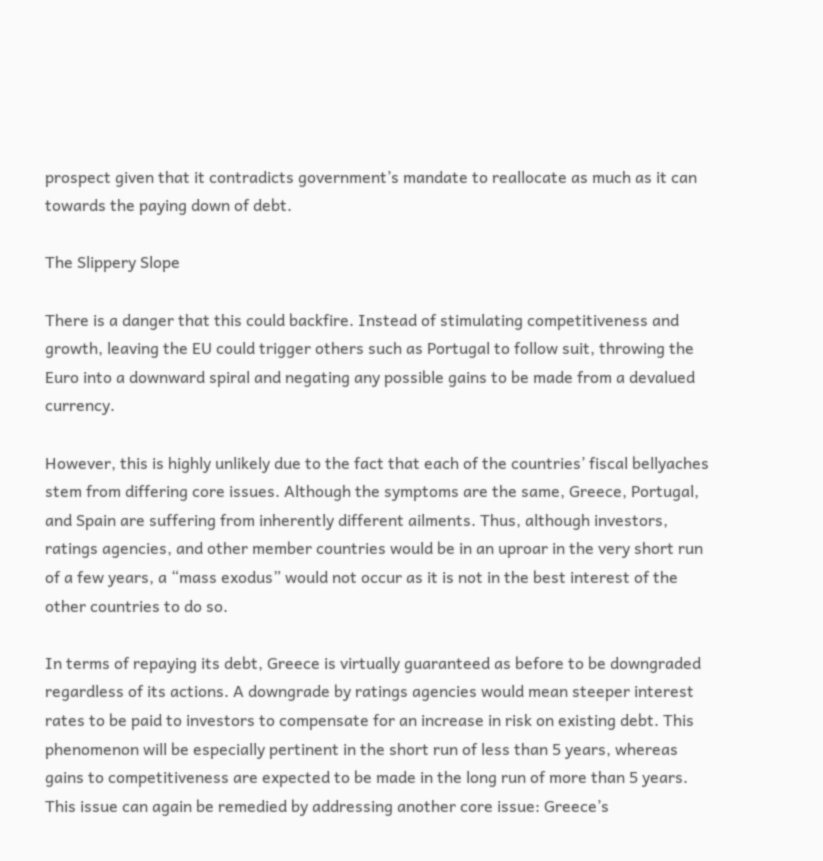prospect given that it contradicts government’s mandate to reallocate as much as it can towards the paying down of debt.

The Slippery Slope

There is a danger that this could backfire. Instead of stimulating competitiveness and growth, leaving the EU could trigger others such as Portugal to follow suit, throwing the Euro into a downward spiral and negating any possible gains to be made from a devalued currency.

However, this is highly unlikely due to the fact that each of the countries’ fiscal bellyaches stem from differing core issues. Although the symptoms are the same, Greece, Portugal, and Spain are suffering from inherently different ailments. Thus, although investors, ratings agencies, and other member countries would be in an uproar in the very short run of a few years, a “mass exodus” would not occur as it is not in the best interest of the other countries to do so.

In terms of repaying its debt, Greece is virtually guaranteed as before to be downgraded regardless of its actions. A downgrade by ratings agencies would mean steeper interest rates to be paid to investors to compensate for an increase in risk on existing debt. This phenomenon will be especially pertinent in the short run of less than 5 years, whereas gains to competitiveness are expected to be made in the long run of more than 5 years. This issue can again be remedied by addressing another core issue: Greece’s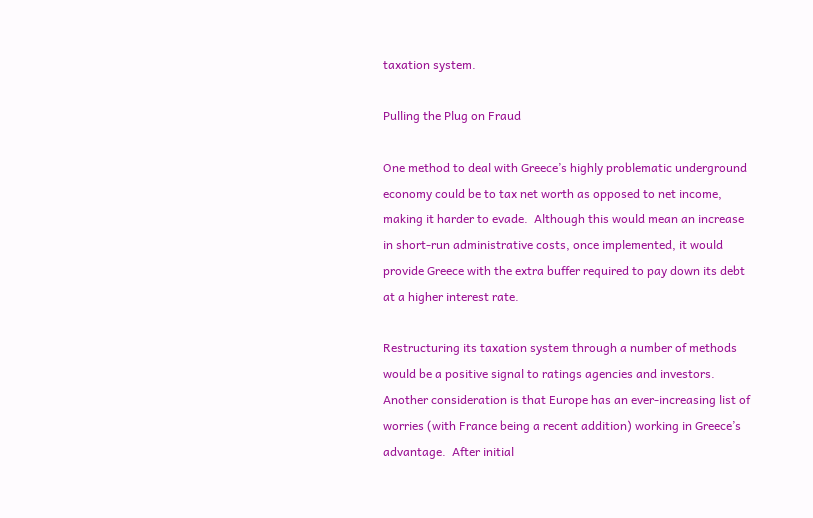taxation system.

Pulling the Plug on Fraud

One method to deal with Greece’s highly problematic underground economy could be to tax net worth as opposed to net income, making it harder to evade.  Although this would mean an increase in short-run administrative costs, once implemented, it would provide Greece with the extra buffer required to pay down its debt at a higher interest rate.

Restructuring its taxation system through a number of methods would be a positive signal to ratings agencies and investors.  Another consideration is that Europe has an ever-increasing list of worries (with France being a recent addition) working in Greece’s advantage.  After initial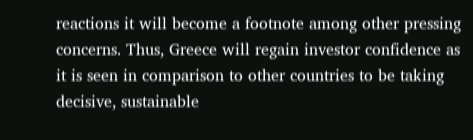reactions it will become a footnote among other pressing concerns. Thus, Greece will regain investor confidence as it is seen in comparison to other countries to be taking decisive, sustainable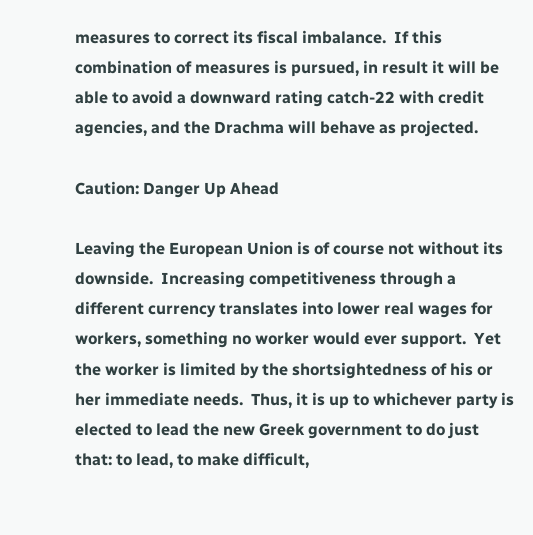measures to correct its fiscal imbalance.  If this combination of measures is pursued, in result it will be able to avoid a downward rating catch-22 with credit agencies, and the Drachma will behave as projected.

Caution: Danger Up Ahead

Leaving the European Union is of course not without its downside.  Increasing competitiveness through a different currency translates into lower real wages for workers, something no worker would ever support.  Yet the worker is limited by the shortsightedness of his or her immediate needs.  Thus, it is up to whichever party is elected to lead the new Greek government to do just that: to lead, to make difficult,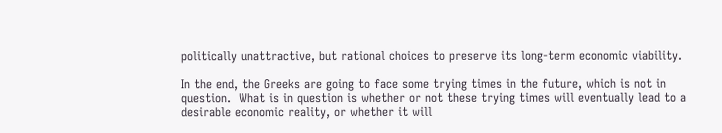politically unattractive, but rational choices to preserve its long-term economic viability.

In the end, the Greeks are going to face some trying times in the future, which is not in question.  What is in question is whether or not these trying times will eventually lead to a desirable economic reality, or whether it will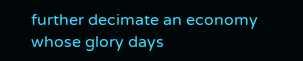further decimate an economy whose glory days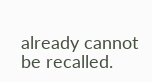already cannot be recalled.